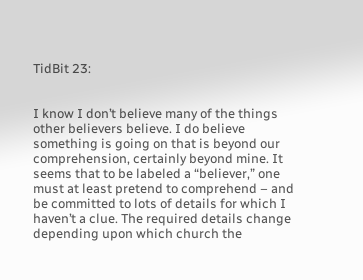TidBit 23:


I know I don’t believe many of the things other believers believe. I do believe something is going on that is beyond our comprehension, certainly beyond mine. It seems that to be labeled a “believer,” one must at least pretend to comprehend – and be committed to lots of details for which I haven’t a clue. The required details change depending upon which church the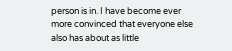person is in. I have become ever more convinced that everyone else also has about as little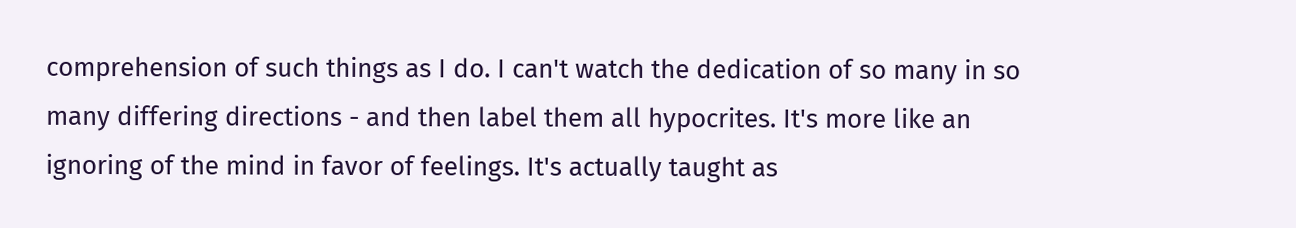comprehension of such things as I do. I can't watch the dedication of so many in so many differing directions - and then label them all hypocrites. It's more like an ignoring of the mind in favor of feelings. It's actually taught as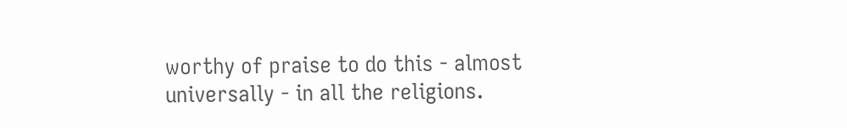worthy of praise to do this - almost universally - in all the religions.